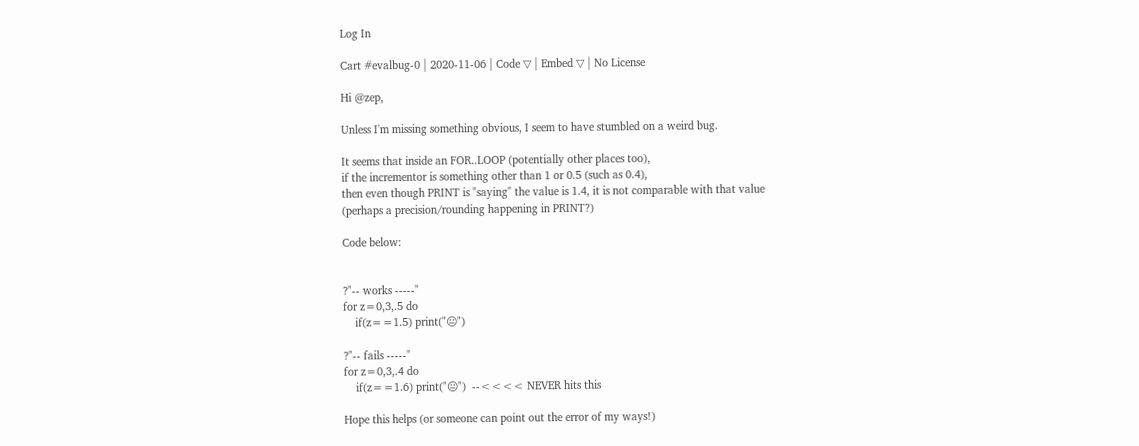Log In

Cart #evalbug-0 | 2020-11-06 | Code ▽ | Embed ▽ | No License

Hi @zep,

Unless I'm missing something obvious, I seem to have stumbled on a weird bug.

It seems that inside an FOR..LOOP (potentially other places too),
if the incrementor is something other than 1 or 0.5 (such as 0.4),
then even though PRINT is "saying" the value is 1.4, it is not comparable with that value
(perhaps a precision/rounding happening in PRINT?)

Code below:


?"-- works -----"
for z=0,3,.5 do
    if(z==1.5) print("😐")

?"-- fails -----"
for z=0,3,.4 do
    if(z==1.6) print("😐")  --<<<< NEVER hits this

Hope this helps (or someone can point out the error of my ways!)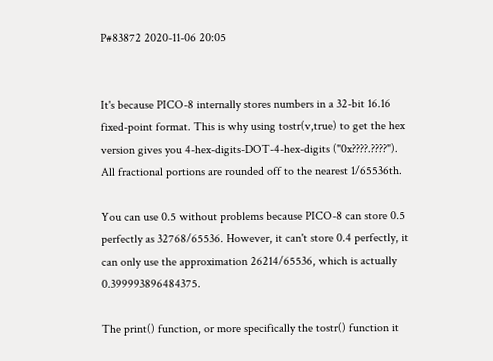P#83872 2020-11-06 20:05


It's because PICO-8 internally stores numbers in a 32-bit 16.16 fixed-point format. This is why using tostr(v,true) to get the hex version gives you 4-hex-digits-DOT-4-hex-digits ("0x????.????"). All fractional portions are rounded off to the nearest 1/65536th.

You can use 0.5 without problems because PICO-8 can store 0.5 perfectly as 32768/65536. However, it can't store 0.4 perfectly, it can only use the approximation 26214/65536, which is actually 0.399993896484375.

The print() function, or more specifically the tostr() function it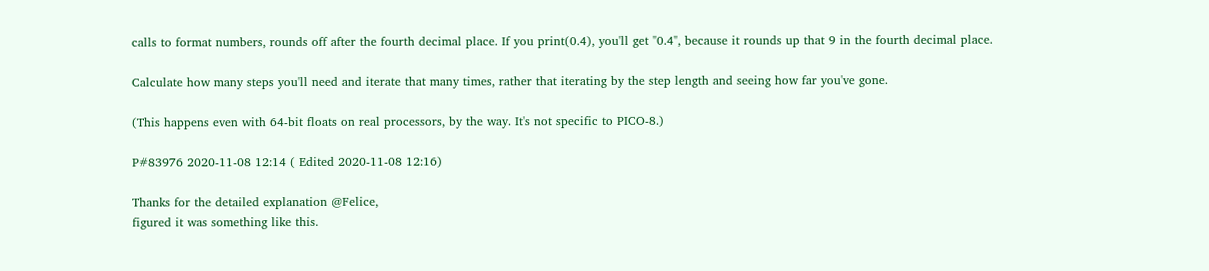calls to format numbers, rounds off after the fourth decimal place. If you print(0.4), you'll get "0.4", because it rounds up that 9 in the fourth decimal place.

Calculate how many steps you'll need and iterate that many times, rather that iterating by the step length and seeing how far you've gone.

(This happens even with 64-bit floats on real processors, by the way. It's not specific to PICO-8.)

P#83976 2020-11-08 12:14 ( Edited 2020-11-08 12:16)

Thanks for the detailed explanation @Felice,
figured it was something like this.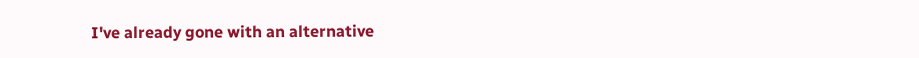I've already gone with an alternative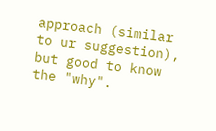approach (similar to ur suggestion), but good to know the "why".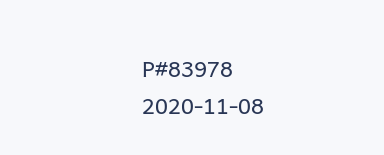P#83978 2020-11-08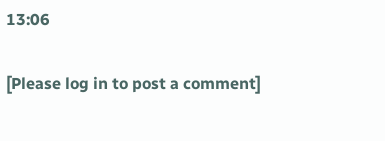13:06

[Please log in to post a comment]